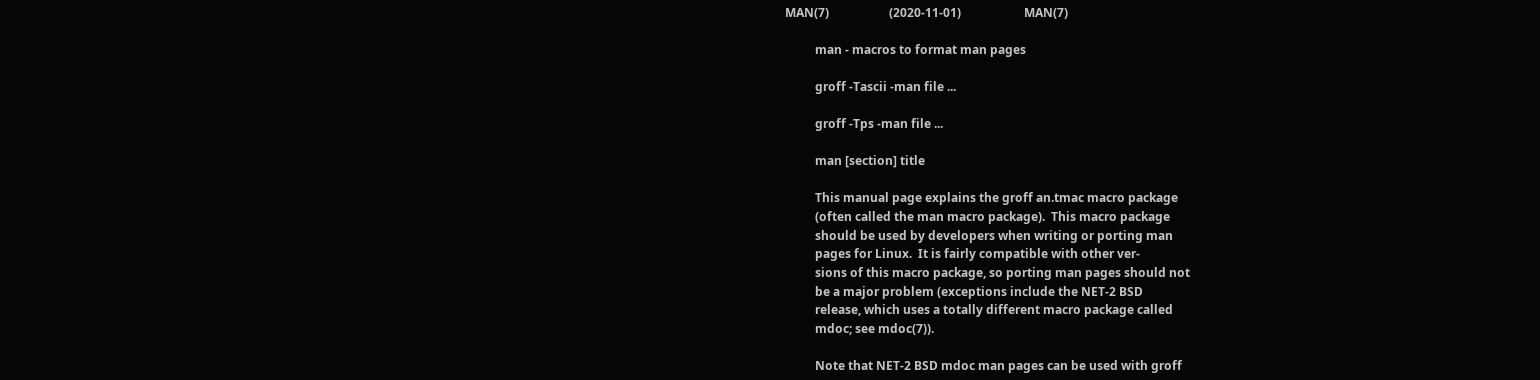MAN(7)                    (2020-11-01)                     MAN(7)

          man - macros to format man pages

          groff -Tascii -man file ...

          groff -Tps -man file ...

          man [section] title

          This manual page explains the groff an.tmac macro package
          (often called the man macro package).  This macro package
          should be used by developers when writing or porting man
          pages for Linux.  It is fairly compatible with other ver-
          sions of this macro package, so porting man pages should not
          be a major problem (exceptions include the NET-2 BSD
          release, which uses a totally different macro package called
          mdoc; see mdoc(7)).

          Note that NET-2 BSD mdoc man pages can be used with groff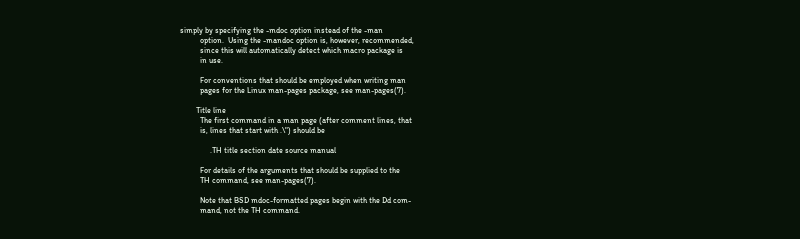simply by specifying the -mdoc option instead of the -man
          option.  Using the -mandoc option is, however, recommended,
          since this will automatically detect which macro package is
          in use.

          For conventions that should be employed when writing man
          pages for the Linux man-pages package, see man-pages(7).

        Title line
          The first command in a man page (after comment lines, that
          is, lines that start with .\") should be

               .TH title section date source manual

          For details of the arguments that should be supplied to the
          TH command, see man-pages(7).

          Note that BSD mdoc-formatted pages begin with the Dd com-
          mand, not the TH command.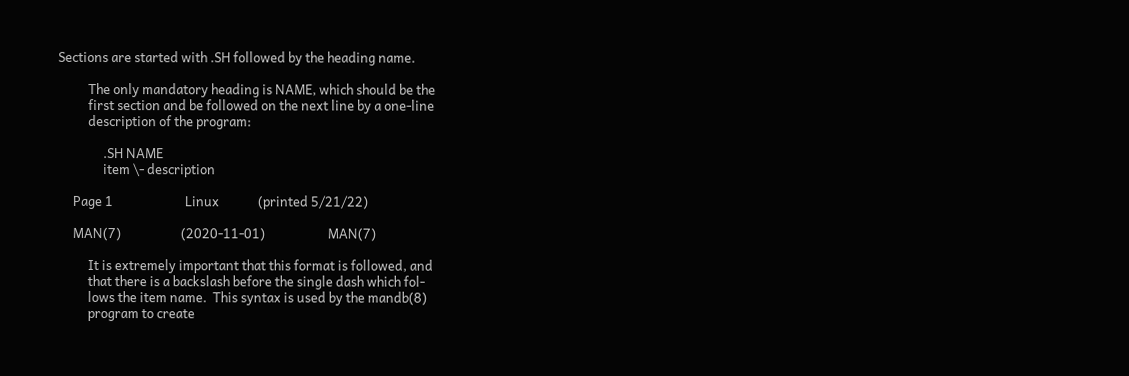Sections are started with .SH followed by the heading name.

          The only mandatory heading is NAME, which should be the
          first section and be followed on the next line by a one-line
          description of the program:

               .SH NAME
               item \- description

     Page 1                        Linux             (printed 5/21/22)

     MAN(7)                    (2020-11-01)                     MAN(7)

          It is extremely important that this format is followed, and
          that there is a backslash before the single dash which fol-
          lows the item name.  This syntax is used by the mandb(8)
          program to create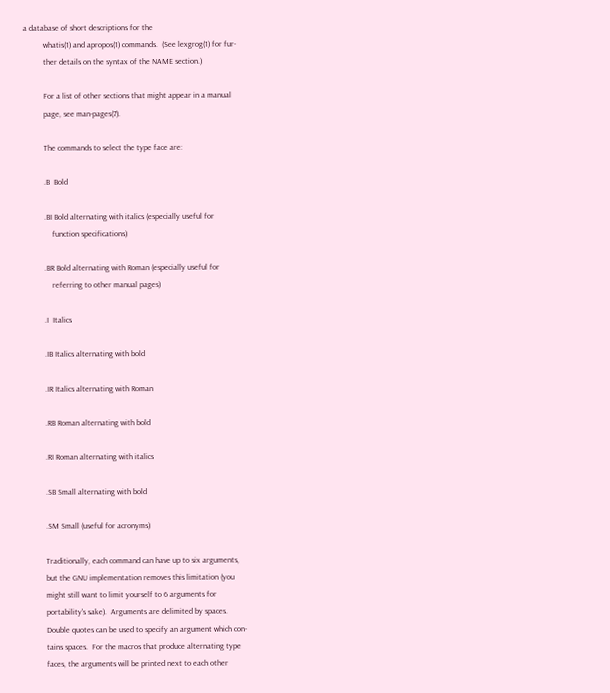a database of short descriptions for the
          whatis(1) and apropos(1) commands.  (See lexgrog(1) for fur-
          ther details on the syntax of the NAME section.)

          For a list of other sections that might appear in a manual
          page, see man-pages(7).

          The commands to select the type face are:

          .B  Bold

          .BI Bold alternating with italics (especially useful for
              function specifications)

          .BR Bold alternating with Roman (especially useful for
              referring to other manual pages)

          .I  Italics

          .IB Italics alternating with bold

          .IR Italics alternating with Roman

          .RB Roman alternating with bold

          .RI Roman alternating with italics

          .SB Small alternating with bold

          .SM Small (useful for acronyms)

          Traditionally, each command can have up to six arguments,
          but the GNU implementation removes this limitation (you
          might still want to limit yourself to 6 arguments for
          portability's sake).  Arguments are delimited by spaces.
          Double quotes can be used to specify an argument which con-
          tains spaces.  For the macros that produce alternating type
          faces, the arguments will be printed next to each other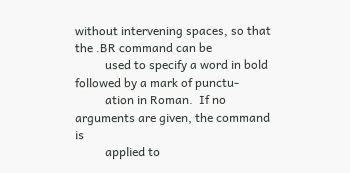without intervening spaces, so that the .BR command can be
          used to specify a word in bold followed by a mark of punctu-
          ation in Roman.  If no arguments are given, the command is
          applied to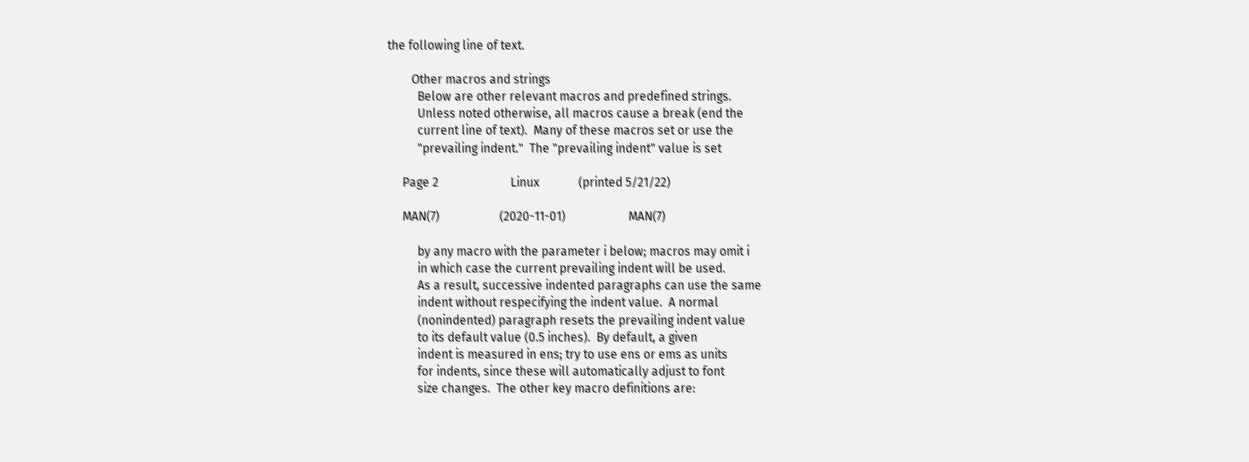the following line of text.

        Other macros and strings
          Below are other relevant macros and predefined strings.
          Unless noted otherwise, all macros cause a break (end the
          current line of text).  Many of these macros set or use the
          "prevailing indent."  The "prevailing indent" value is set

     Page 2                        Linux             (printed 5/21/22)

     MAN(7)                    (2020-11-01)                     MAN(7)

          by any macro with the parameter i below; macros may omit i
          in which case the current prevailing indent will be used.
          As a result, successive indented paragraphs can use the same
          indent without respecifying the indent value.  A normal
          (nonindented) paragraph resets the prevailing indent value
          to its default value (0.5 inches).  By default, a given
          indent is measured in ens; try to use ens or ems as units
          for indents, since these will automatically adjust to font
          size changes.  The other key macro definitions are: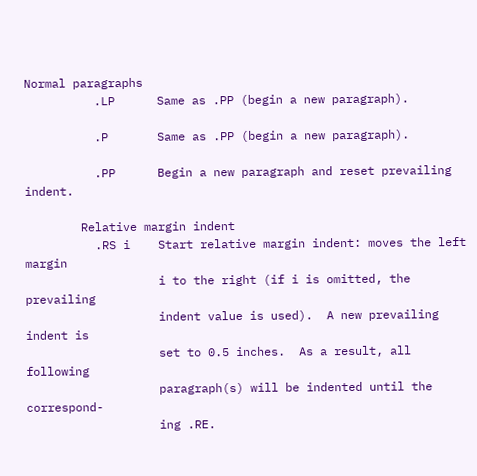Normal paragraphs
          .LP      Same as .PP (begin a new paragraph).

          .P       Same as .PP (begin a new paragraph).

          .PP      Begin a new paragraph and reset prevailing indent.

        Relative margin indent
          .RS i    Start relative margin indent: moves the left margin
                   i to the right (if i is omitted, the prevailing
                   indent value is used).  A new prevailing indent is
                   set to 0.5 inches.  As a result, all following
                   paragraph(s) will be indented until the correspond-
                   ing .RE.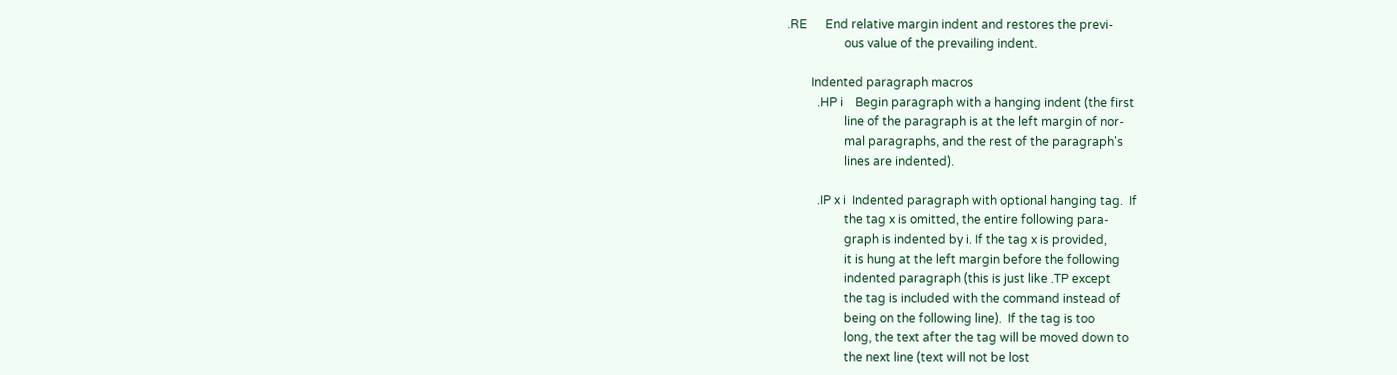.RE      End relative margin indent and restores the previ-
                   ous value of the prevailing indent.

        Indented paragraph macros
          .HP i    Begin paragraph with a hanging indent (the first
                   line of the paragraph is at the left margin of nor-
                   mal paragraphs, and the rest of the paragraph's
                   lines are indented).

          .IP x i  Indented paragraph with optional hanging tag.  If
                   the tag x is omitted, the entire following para-
                   graph is indented by i. If the tag x is provided,
                   it is hung at the left margin before the following
                   indented paragraph (this is just like .TP except
                   the tag is included with the command instead of
                   being on the following line).  If the tag is too
                   long, the text after the tag will be moved down to
                   the next line (text will not be lost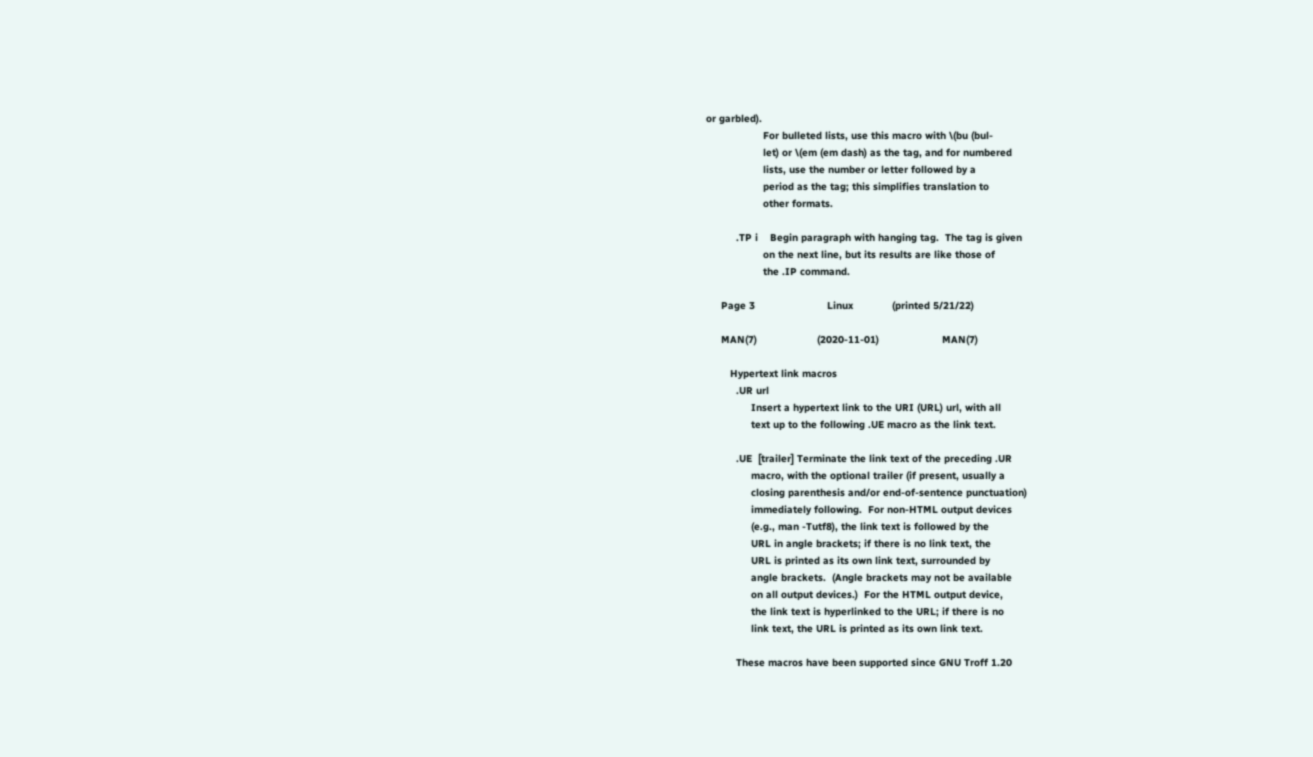or garbled).
                   For bulleted lists, use this macro with \(bu (bul-
                   let) or \(em (em dash) as the tag, and for numbered
                   lists, use the number or letter followed by a
                   period as the tag; this simplifies translation to
                   other formats.

          .TP i    Begin paragraph with hanging tag.  The tag is given
                   on the next line, but its results are like those of
                   the .IP command.

     Page 3                        Linux             (printed 5/21/22)

     MAN(7)                    (2020-11-01)                     MAN(7)

        Hypertext link macros
          .UR url
               Insert a hypertext link to the URI (URL) url, with all
               text up to the following .UE macro as the link text.

          .UE  [trailer] Terminate the link text of the preceding .UR
               macro, with the optional trailer (if present, usually a
               closing parenthesis and/or end-of-sentence punctuation)
               immediately following.  For non-HTML output devices
               (e.g., man -Tutf8), the link text is followed by the
               URL in angle brackets; if there is no link text, the
               URL is printed as its own link text, surrounded by
               angle brackets.  (Angle brackets may not be available
               on all output devices.)  For the HTML output device,
               the link text is hyperlinked to the URL; if there is no
               link text, the URL is printed as its own link text.

          These macros have been supported since GNU Troff 1.20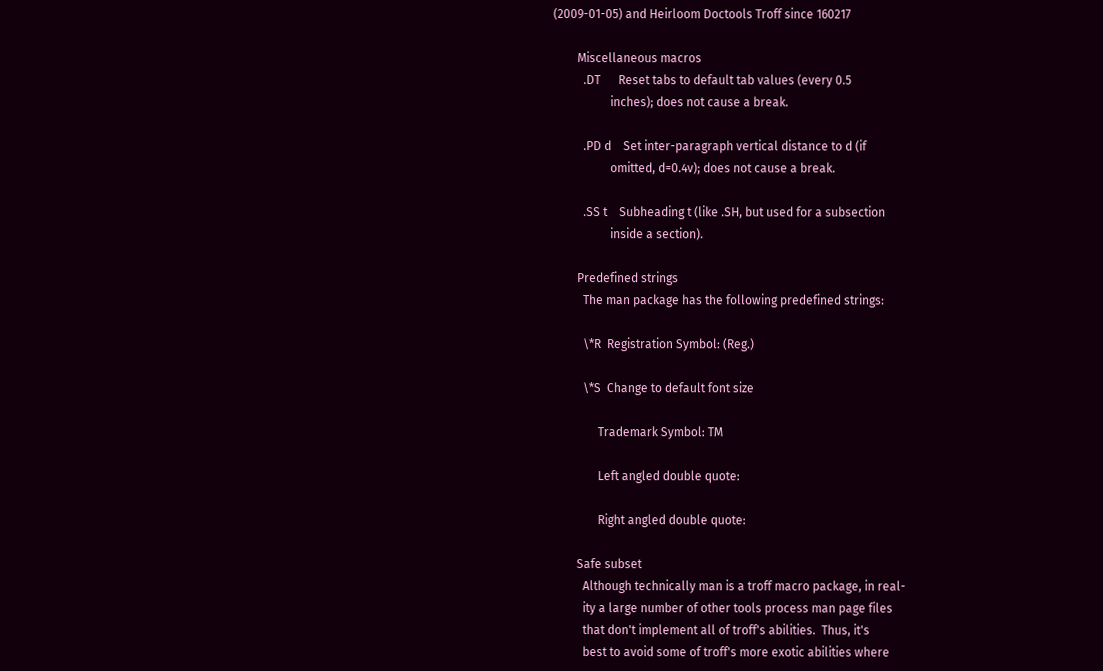(2009-01-05) and Heirloom Doctools Troff since 160217

        Miscellaneous macros
          .DT      Reset tabs to default tab values (every 0.5
                   inches); does not cause a break.

          .PD d    Set inter-paragraph vertical distance to d (if
                   omitted, d=0.4v); does not cause a break.

          .SS t    Subheading t (like .SH, but used for a subsection
                   inside a section).

        Predefined strings
          The man package has the following predefined strings:

          \*R  Registration Symbol: (Reg.)

          \*S  Change to default font size

               Trademark Symbol: TM

               Left angled double quote:

               Right angled double quote:

        Safe subset
          Although technically man is a troff macro package, in real-
          ity a large number of other tools process man page files
          that don't implement all of troff's abilities.  Thus, it's
          best to avoid some of troff's more exotic abilities where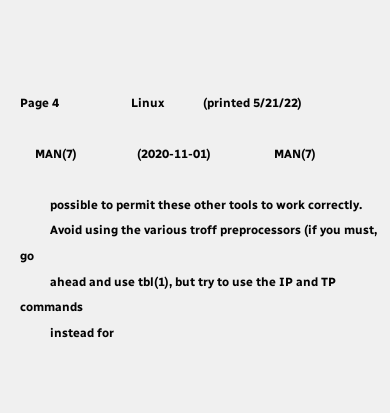Page 4                        Linux             (printed 5/21/22)

     MAN(7)                    (2020-11-01)                     MAN(7)

          possible to permit these other tools to work correctly.
          Avoid using the various troff preprocessors (if you must, go
          ahead and use tbl(1), but try to use the IP and TP commands
          instead for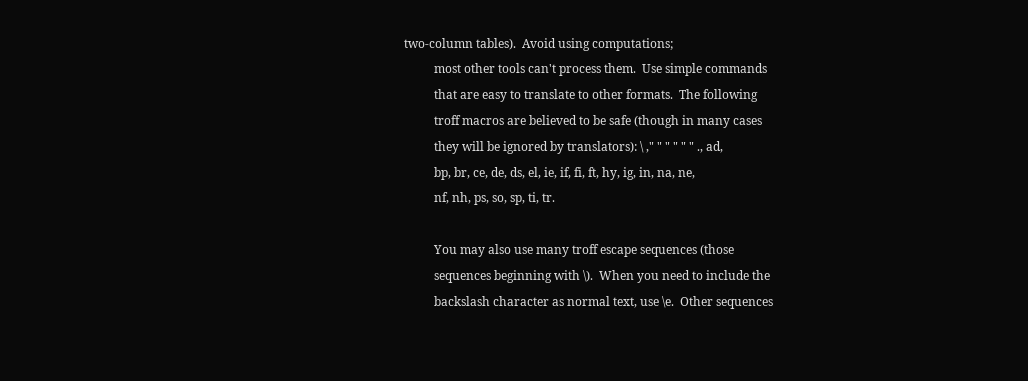two-column tables).  Avoid using computations;
          most other tools can't process them.  Use simple commands
          that are easy to translate to other formats.  The following
          troff macros are believed to be safe (though in many cases
          they will be ignored by translators): \ ," " " " " " ., ad,
          bp, br, ce, de, ds, el, ie, if, fi, ft, hy, ig, in, na, ne,
          nf, nh, ps, so, sp, ti, tr.

          You may also use many troff escape sequences (those
          sequences beginning with \).  When you need to include the
          backslash character as normal text, use \e.  Other sequences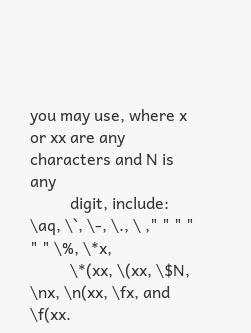you may use, where x or xx are any characters and N is any
          digit, include: \aq, \`, \-, \., \ ," " " " " " \%, \*x,
          \*(xx, \(xx, \$N, \nx, \n(xx, \fx, and \f(xx.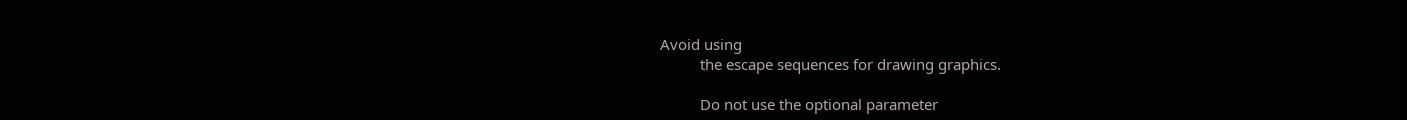Avoid using
          the escape sequences for drawing graphics.

          Do not use the optional parameter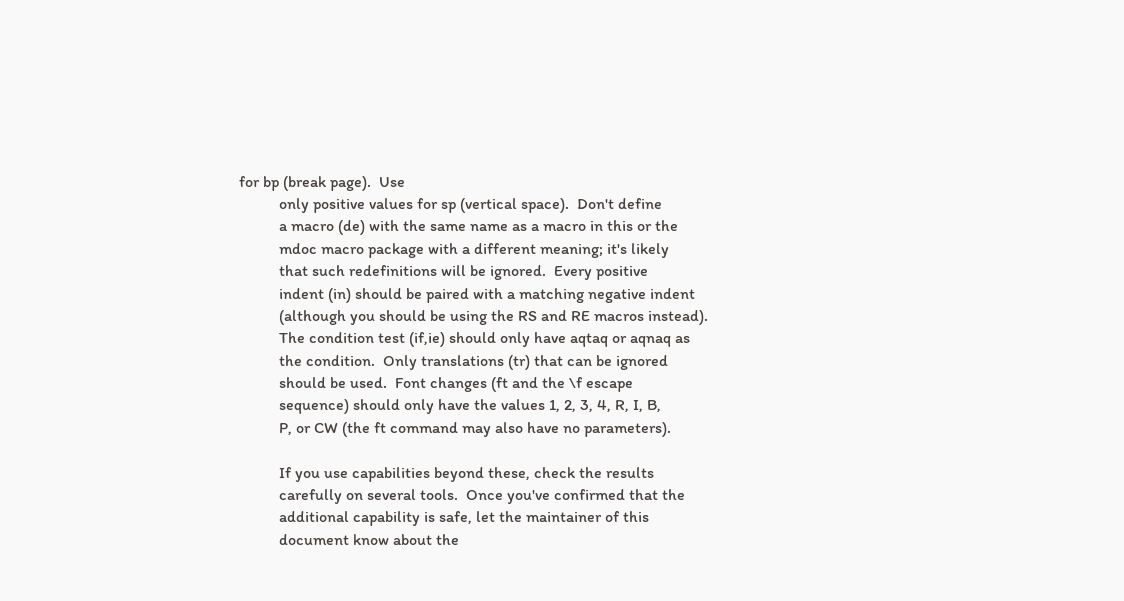for bp (break page).  Use
          only positive values for sp (vertical space).  Don't define
          a macro (de) with the same name as a macro in this or the
          mdoc macro package with a different meaning; it's likely
          that such redefinitions will be ignored.  Every positive
          indent (in) should be paired with a matching negative indent
          (although you should be using the RS and RE macros instead).
          The condition test (if,ie) should only have aqtaq or aqnaq as
          the condition.  Only translations (tr) that can be ignored
          should be used.  Font changes (ft and the \f escape
          sequence) should only have the values 1, 2, 3, 4, R, I, B,
          P, or CW (the ft command may also have no parameters).

          If you use capabilities beyond these, check the results
          carefully on several tools.  Once you've confirmed that the
          additional capability is safe, let the maintainer of this
          document know about the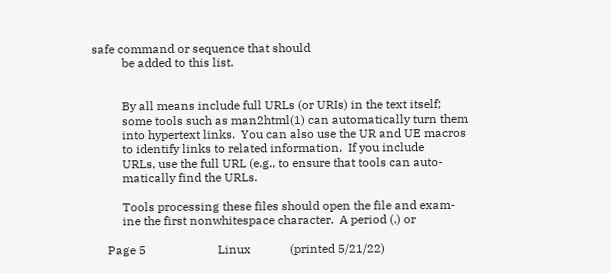safe command or sequence that should
          be added to this list.


          By all means include full URLs (or URIs) in the text itself;
          some tools such as man2html(1) can automatically turn them
          into hypertext links.  You can also use the UR and UE macros
          to identify links to related information.  If you include
          URLs, use the full URL (e.g., to ensure that tools can auto-
          matically find the URLs.

          Tools processing these files should open the file and exam-
          ine the first nonwhitespace character.  A period (.) or

     Page 5                        Linux             (printed 5/21/22)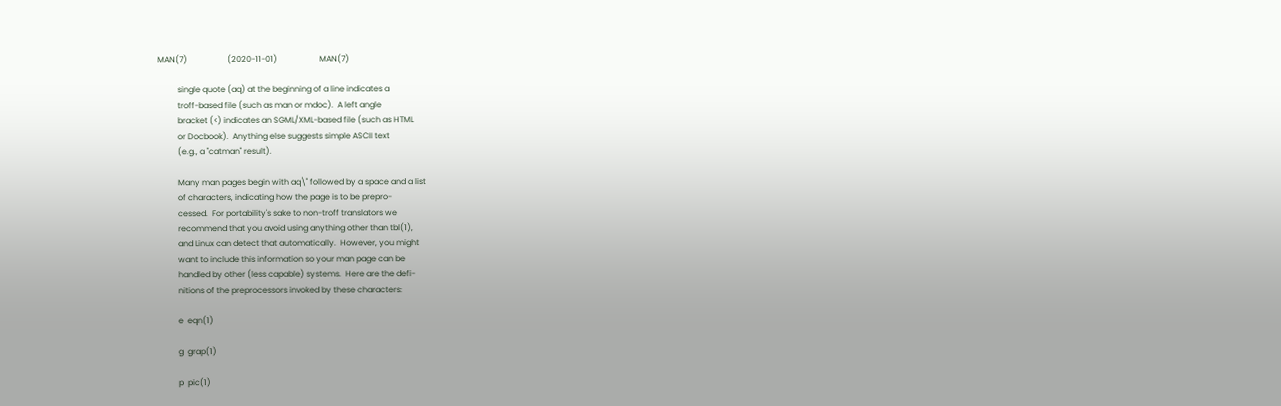MAN(7)                    (2020-11-01)                     MAN(7)

          single quote (aq) at the beginning of a line indicates a
          troff-based file (such as man or mdoc).  A left angle
          bracket (<) indicates an SGML/XML-based file (such as HTML
          or Docbook).  Anything else suggests simple ASCII text
          (e.g., a "catman" result).

          Many man pages begin with aq\" followed by a space and a list
          of characters, indicating how the page is to be prepro-
          cessed.  For portability's sake to non-troff translators we
          recommend that you avoid using anything other than tbl(1),
          and Linux can detect that automatically.  However, you might
          want to include this information so your man page can be
          handled by other (less capable) systems.  Here are the defi-
          nitions of the preprocessors invoked by these characters:

          e  eqn(1)

          g  grap(1)

          p  pic(1)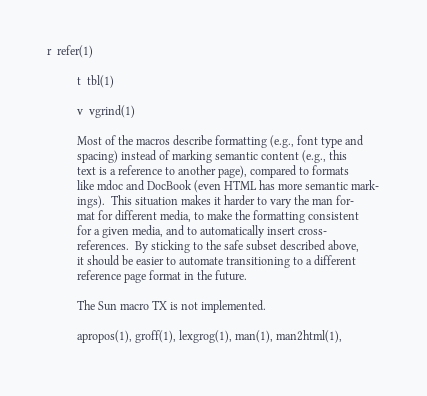r  refer(1)

          t  tbl(1)

          v  vgrind(1)

          Most of the macros describe formatting (e.g., font type and
          spacing) instead of marking semantic content (e.g., this
          text is a reference to another page), compared to formats
          like mdoc and DocBook (even HTML has more semantic mark-
          ings).  This situation makes it harder to vary the man for-
          mat for different media, to make the formatting consistent
          for a given media, and to automatically insert cross-
          references.  By sticking to the safe subset described above,
          it should be easier to automate transitioning to a different
          reference page format in the future.

          The Sun macro TX is not implemented.

          apropos(1), groff(1), lexgrog(1), man(1), man2html(1),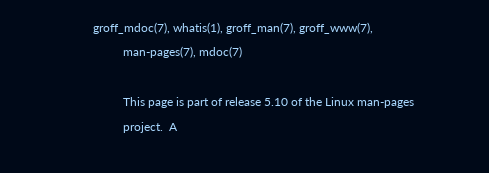groff_mdoc(7), whatis(1), groff_man(7), groff_www(7),
          man-pages(7), mdoc(7)

          This page is part of release 5.10 of the Linux man-pages
          project.  A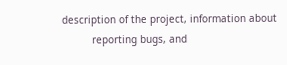description of the project, information about
          reporting bugs, and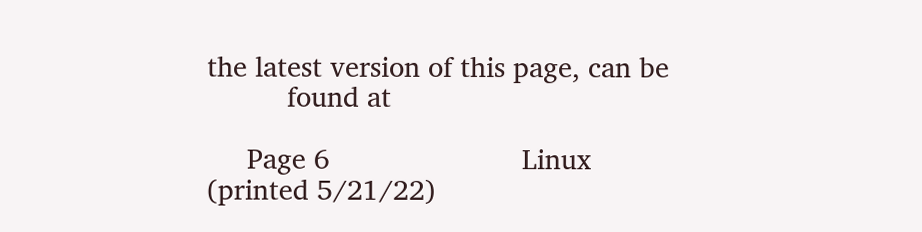the latest version of this page, can be
          found at

     Page 6                        Linux             (printed 5/21/22)